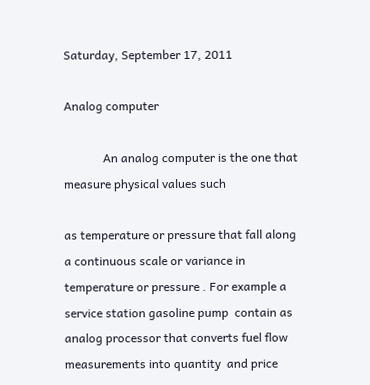Saturday, September 17, 2011

Analog computer

             An analog computer is the one that measure physical values such

as temperature or pressure that fall along a continuous scale or variance in temperature or pressure . For example a service station gasoline pump  contain as analog processor that converts fuel flow measurements into quantity  and price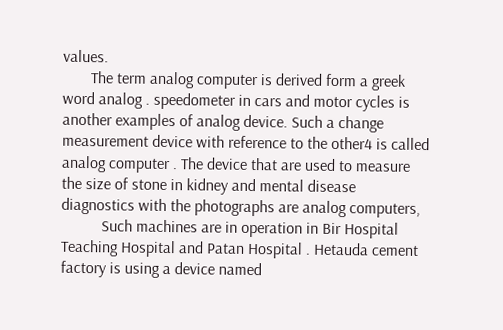values.
       The term analog computer is derived form a greek  word analog . speedometer in cars and motor cycles is another examples of analog device. Such a change measurement device with reference to the other4 is called analog computer . The device that are used to measure the size of stone in kidney and mental disease diagnostics with the photographs are analog computers,
          Such machines are in operation in Bir Hospital Teaching Hospital and Patan Hospital . Hetauda cement factory is using a device named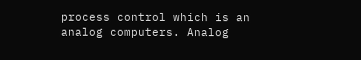process control which is an analog computers. Analog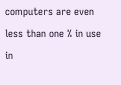computers are even less than one % in use in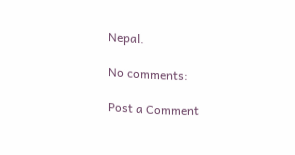Nepal.

No comments:

Post a Comment